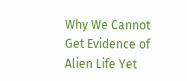Why We Cannot Get Evidence of Alien Life Yet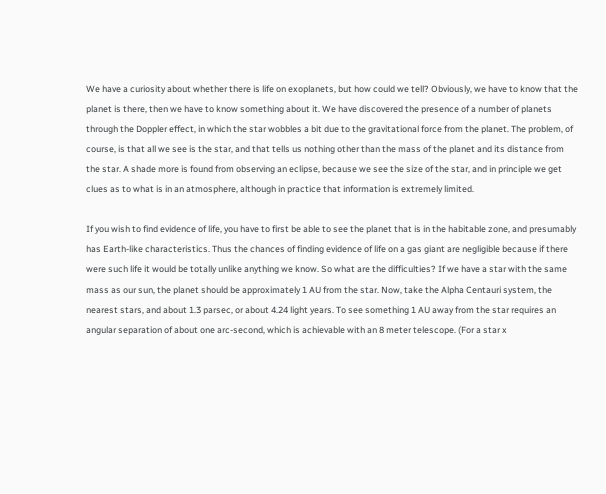We have a curiosity about whether there is life on exoplanets, but how could we tell? Obviously, we have to know that the planet is there, then we have to know something about it. We have discovered the presence of a number of planets through the Doppler effect, in which the star wobbles a bit due to the gravitational force from the planet. The problem, of course, is that all we see is the star, and that tells us nothing other than the mass of the planet and its distance from the star. A shade more is found from observing an eclipse, because we see the size of the star, and in principle we get clues as to what is in an atmosphere, although in practice that information is extremely limited.

If you wish to find evidence of life, you have to first be able to see the planet that is in the habitable zone, and presumably has Earth-like characteristics. Thus the chances of finding evidence of life on a gas giant are negligible because if there were such life it would be totally unlike anything we know. So what are the difficulties? If we have a star with the same mass as our sun, the planet should be approximately 1 AU from the star. Now, take the Alpha Centauri system, the nearest stars, and about 1.3 parsec, or about 4.24 light years. To see something 1 AU away from the star requires an angular separation of about one arc-second, which is achievable with an 8 meter telescope. (For a star x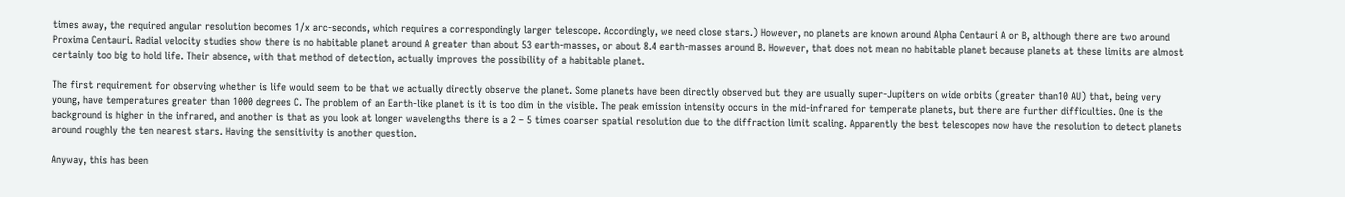times away, the required angular resolution becomes 1/x arc-seconds, which requires a correspondingly larger telescope. Accordingly, we need close stars.) However, no planets are known around Alpha Centauri A or B, although there are two around Proxima Centauri. Radial velocity studies show there is no habitable planet around A greater than about 53 earth-masses, or about 8.4 earth-masses around B. However, that does not mean no habitable planet because planets at these limits are almost certainly too big to hold life. Their absence, with that method of detection, actually improves the possibility of a habitable planet.

The first requirement for observing whether is life would seem to be that we actually directly observe the planet. Some planets have been directly observed but they are usually super-Jupiters on wide orbits (greater than10 AU) that, being very young, have temperatures greater than 1000 degrees C. The problem of an Earth-like planet is it is too dim in the visible. The peak emission intensity occurs in the mid-infrared for temperate planets, but there are further difficulties. One is the background is higher in the infrared, and another is that as you look at longer wavelengths there is a 2 – 5 times coarser spatial resolution due to the diffraction limit scaling. Apparently the best telescopes now have the resolution to detect planets around roughly the ten nearest stars. Having the sensitivity is another question.

Anyway, this has been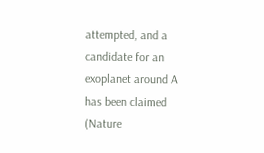attempted, and a candidate for an exoplanet around A has been claimed (Nature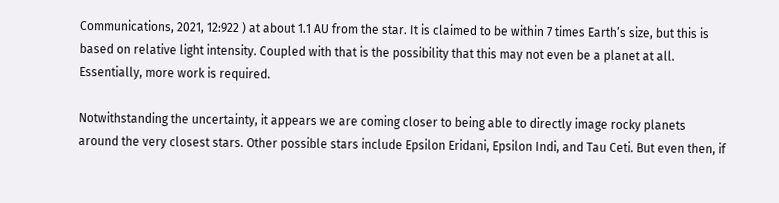Communications, 2021, 12:922 ) at about 1.1 AU from the star. It is claimed to be within 7 times Earth’s size, but this is based on relative light intensity. Coupled with that is the possibility that this may not even be a planet at all. Essentially, more work is required.

Notwithstanding the uncertainty, it appears we are coming closer to being able to directly image rocky planets around the very closest stars. Other possible stars include Epsilon Eridani, Epsilon Indi, and Tau Ceti. But even then, if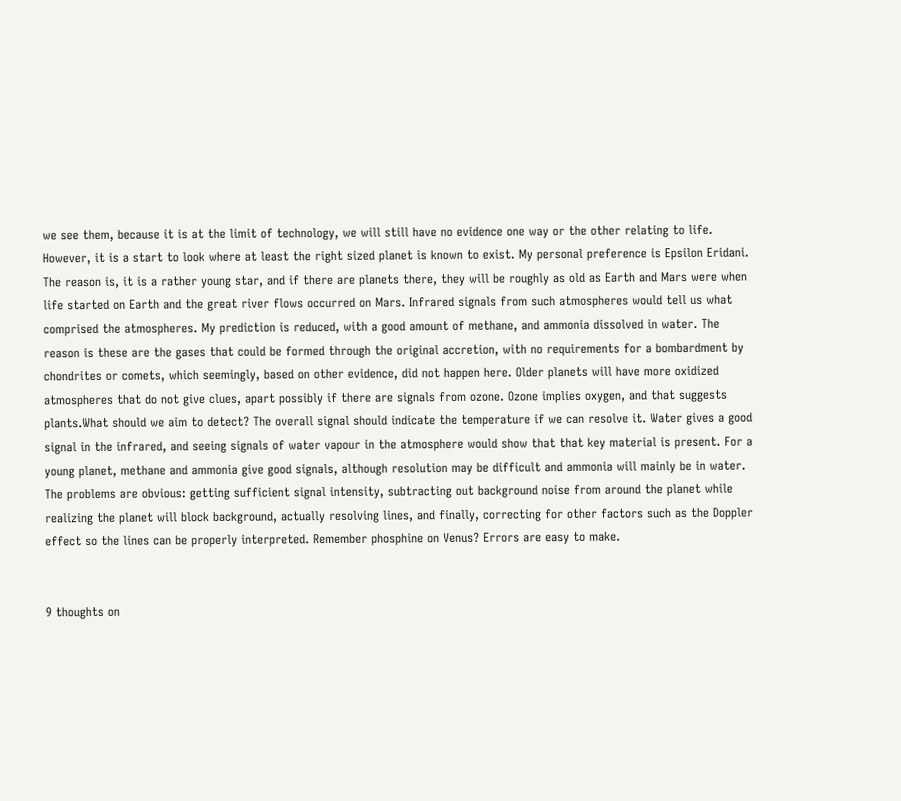we see them, because it is at the limit of technology, we will still have no evidence one way or the other relating to life. However, it is a start to look where at least the right sized planet is known to exist. My personal preference is Epsilon Eridani. The reason is, it is a rather young star, and if there are planets there, they will be roughly as old as Earth and Mars were when life started on Earth and the great river flows occurred on Mars. Infrared signals from such atmospheres would tell us what comprised the atmospheres. My prediction is reduced, with a good amount of methane, and ammonia dissolved in water. The reason is these are the gases that could be formed through the original accretion, with no requirements for a bombardment by chondrites or comets, which seemingly, based on other evidence, did not happen here. Older planets will have more oxidized atmospheres that do not give clues, apart possibly if there are signals from ozone. Ozone implies oxygen, and that suggests plants.What should we aim to detect? The overall signal should indicate the temperature if we can resolve it. Water gives a good signal in the infrared, and seeing signals of water vapour in the atmosphere would show that that key material is present. For a young planet, methane and ammonia give good signals, although resolution may be difficult and ammonia will mainly be in water. The problems are obvious: getting sufficient signal intensity, subtracting out background noise from around the planet while realizing the planet will block background, actually resolving lines, and finally, correcting for other factors such as the Doppler effect so the lines can be properly interpreted. Remember phosphine on Venus? Errors are easy to make.


9 thoughts on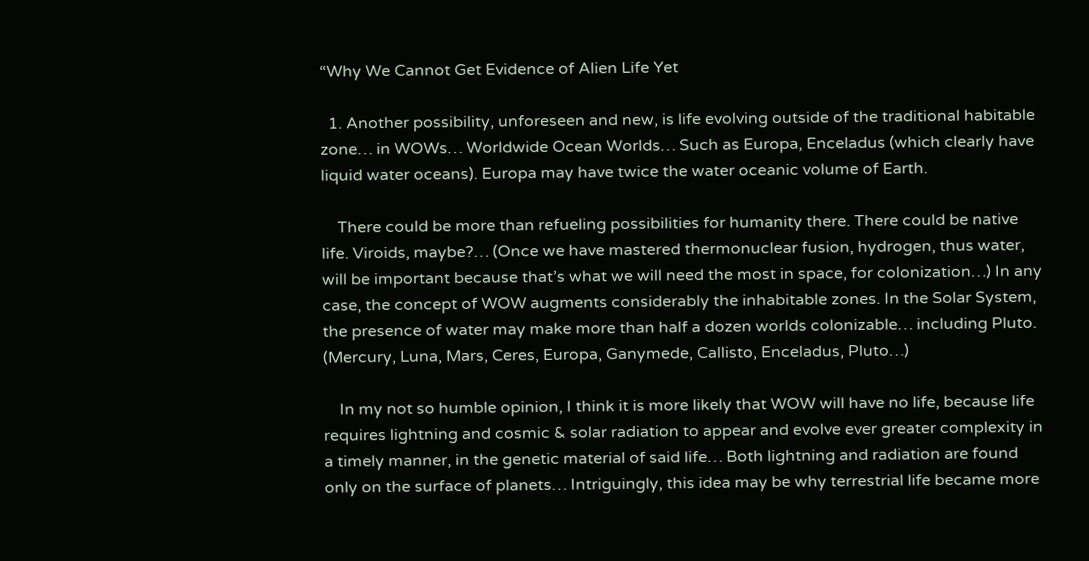“Why We Cannot Get Evidence of Alien Life Yet

  1. Another possibility, unforeseen and new, is life evolving outside of the traditional habitable zone… in WOWs… Worldwide Ocean Worlds… Such as Europa, Enceladus (which clearly have liquid water oceans). Europa may have twice the water oceanic volume of Earth.

    There could be more than refueling possibilities for humanity there. There could be native life. Viroids, maybe?… (Once we have mastered thermonuclear fusion, hydrogen, thus water, will be important because that’s what we will need the most in space, for colonization…) In any case, the concept of WOW augments considerably the inhabitable zones. In the Solar System, the presence of water may make more than half a dozen worlds colonizable… including Pluto. (Mercury, Luna, Mars, Ceres, Europa, Ganymede, Callisto, Enceladus, Pluto…)

    In my not so humble opinion, I think it is more likely that WOW will have no life, because life requires lightning and cosmic & solar radiation to appear and evolve ever greater complexity in a timely manner, in the genetic material of said life… Both lightning and radiation are found only on the surface of planets… Intriguingly, this idea may be why terrestrial life became more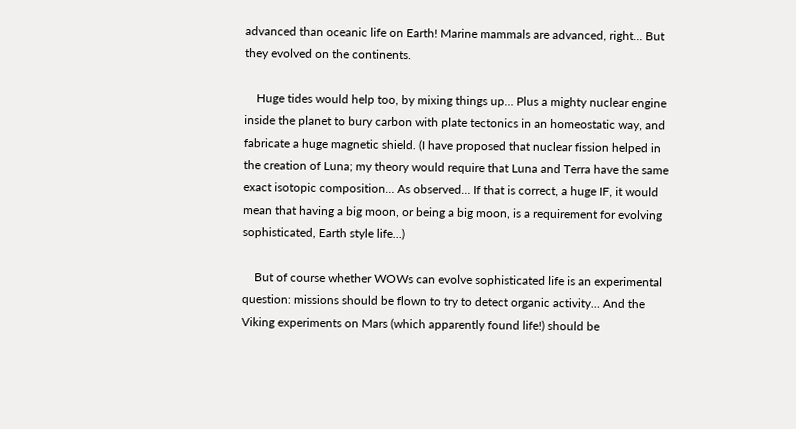advanced than oceanic life on Earth! Marine mammals are advanced, right… But they evolved on the continents.

    Huge tides would help too, by mixing things up… Plus a mighty nuclear engine inside the planet to bury carbon with plate tectonics in an homeostatic way, and fabricate a huge magnetic shield. (I have proposed that nuclear fission helped in the creation of Luna; my theory would require that Luna and Terra have the same exact isotopic composition… As observed… If that is correct, a huge IF, it would mean that having a big moon, or being a big moon, is a requirement for evolving sophisticated, Earth style life…)

    But of course whether WOWs can evolve sophisticated life is an experimental question: missions should be flown to try to detect organic activity… And the Viking experiments on Mars (which apparently found life!) should be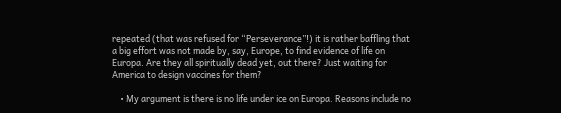repeated (that was refused for “Perseverance”!) it is rather baffling that a big effort was not made by, say, Europe, to find evidence of life on Europa. Are they all spiritually dead yet, out there? Just waiting for America to design vaccines for them?

    • My argument is there is no life under ice on Europa. Reasons include no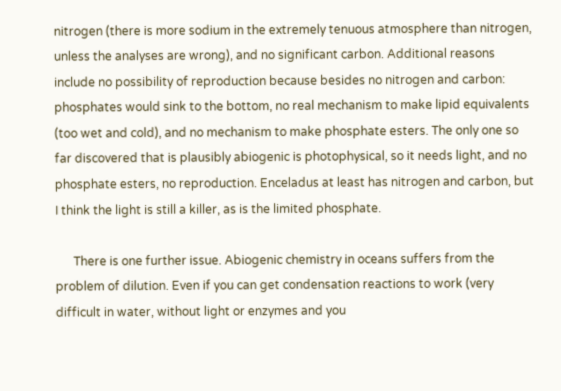nitrogen (there is more sodium in the extremely tenuous atmosphere than nitrogen, unless the analyses are wrong), and no significant carbon. Additional reasons include no possibility of reproduction because besides no nitrogen and carbon: phosphates would sink to the bottom, no real mechanism to make lipid equivalents (too wet and cold), and no mechanism to make phosphate esters. The only one so far discovered that is plausibly abiogenic is photophysical, so it needs light, and no phosphate esters, no reproduction. Enceladus at least has nitrogen and carbon, but I think the light is still a killer, as is the limited phosphate.

      There is one further issue. Abiogenic chemistry in oceans suffers from the problem of dilution. Even if you can get condensation reactions to work (very difficult in water, without light or enzymes and you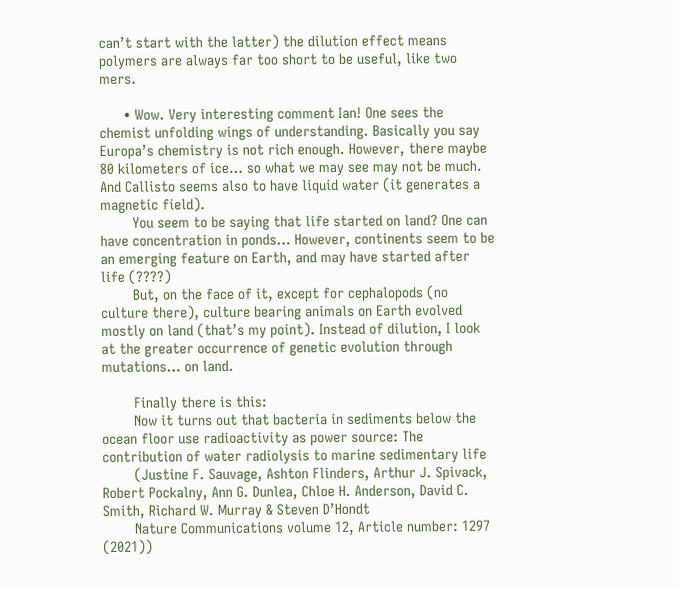can’t start with the latter) the dilution effect means polymers are always far too short to be useful, like two mers.

      • Wow. Very interesting comment Ian! One sees the chemist unfolding wings of understanding. Basically you say Europa’s chemistry is not rich enough. However, there maybe 80 kilometers of ice… so what we may see may not be much. And Callisto seems also to have liquid water (it generates a magnetic field).
        You seem to be saying that life started on land? One can have concentration in ponds… However, continents seem to be an emerging feature on Earth, and may have started after life (????)
        But, on the face of it, except for cephalopods (no culture there), culture bearing animals on Earth evolved mostly on land (that’s my point). Instead of dilution, I look at the greater occurrence of genetic evolution through mutations… on land.

        Finally there is this:
        Now it turns out that bacteria in sediments below the ocean floor use radioactivity as power source: The contribution of water radiolysis to marine sedimentary life
        (Justine F. Sauvage, Ashton Flinders, Arthur J. Spivack, Robert Pockalny, Ann G. Dunlea, Chloe H. Anderson, David C. Smith, Richard W. Murray & Steven D’Hondt
        Nature Communications volume 12, Article number: 1297 (2021))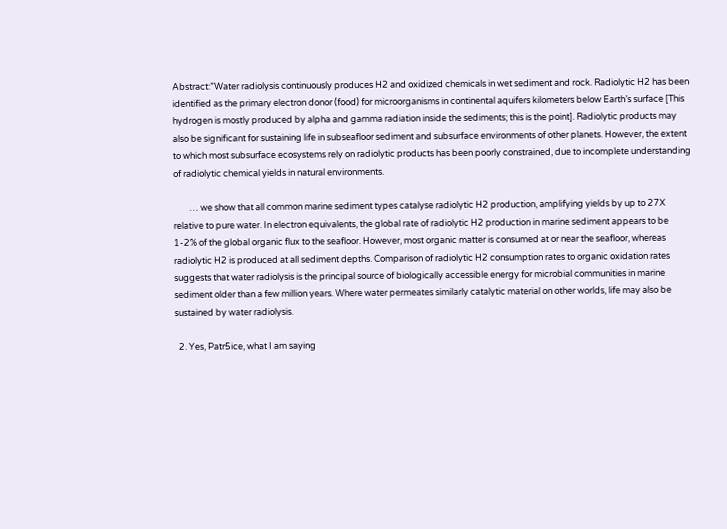Abstract:”Water radiolysis continuously produces H2 and oxidized chemicals in wet sediment and rock. Radiolytic H2 has been identified as the primary electron donor (food) for microorganisms in continental aquifers kilometers below Earth’s surface [This hydrogen is mostly produced by alpha and gamma radiation inside the sediments; this is the point]. Radiolytic products may also be significant for sustaining life in subseafloor sediment and subsurface environments of other planets. However, the extent to which most subsurface ecosystems rely on radiolytic products has been poorly constrained, due to incomplete understanding of radiolytic chemical yields in natural environments.

        … we show that all common marine sediment types catalyse radiolytic H2 production, amplifying yields by up to 27X relative to pure water. In electron equivalents, the global rate of radiolytic H2 production in marine sediment appears to be 1-2% of the global organic flux to the seafloor. However, most organic matter is consumed at or near the seafloor, whereas radiolytic H2 is produced at all sediment depths. Comparison of radiolytic H2 consumption rates to organic oxidation rates suggests that water radiolysis is the principal source of biologically accessible energy for microbial communities in marine sediment older than a few million years. Where water permeates similarly catalytic material on other worlds, life may also be sustained by water radiolysis.

  2. Yes, Patr5ice, what I am saying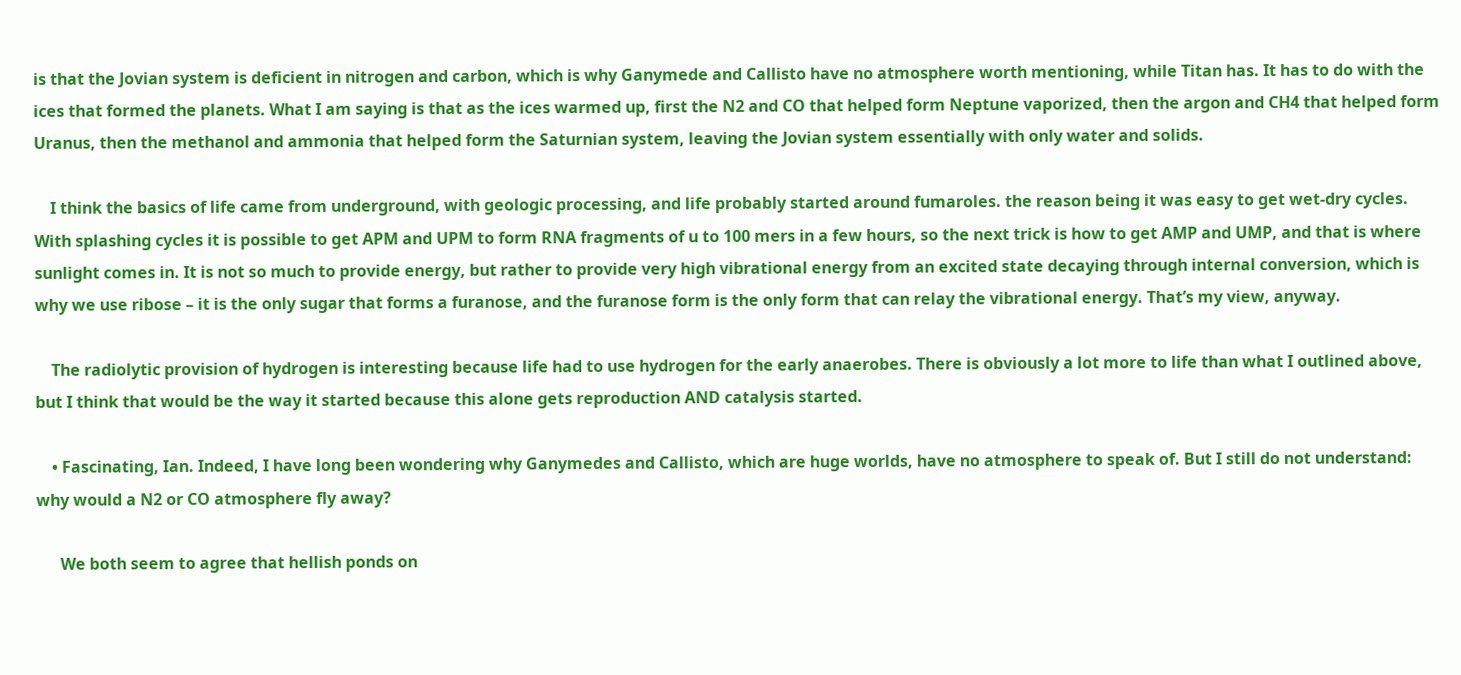is that the Jovian system is deficient in nitrogen and carbon, which is why Ganymede and Callisto have no atmosphere worth mentioning, while Titan has. It has to do with the ices that formed the planets. What I am saying is that as the ices warmed up, first the N2 and CO that helped form Neptune vaporized, then the argon and CH4 that helped form Uranus, then the methanol and ammonia that helped form the Saturnian system, leaving the Jovian system essentially with only water and solids.

    I think the basics of life came from underground, with geologic processing, and life probably started around fumaroles. the reason being it was easy to get wet-dry cycles. With splashing cycles it is possible to get APM and UPM to form RNA fragments of u to 100 mers in a few hours, so the next trick is how to get AMP and UMP, and that is where sunlight comes in. It is not so much to provide energy, but rather to provide very high vibrational energy from an excited state decaying through internal conversion, which is why we use ribose – it is the only sugar that forms a furanose, and the furanose form is the only form that can relay the vibrational energy. That’s my view, anyway.

    The radiolytic provision of hydrogen is interesting because life had to use hydrogen for the early anaerobes. There is obviously a lot more to life than what I outlined above, but I think that would be the way it started because this alone gets reproduction AND catalysis started.

    • Fascinating, Ian. Indeed, I have long been wondering why Ganymedes and Callisto, which are huge worlds, have no atmosphere to speak of. But I still do not understand: why would a N2 or CO atmosphere fly away?

      We both seem to agree that hellish ponds on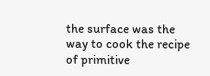the surface was the way to cook the recipe of primitive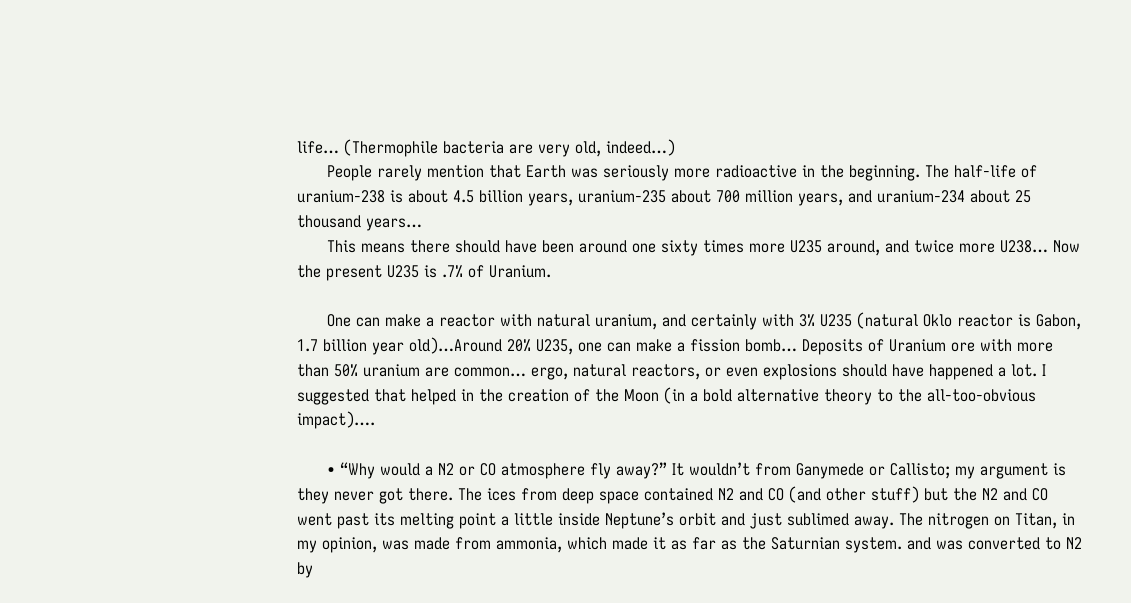life… (Thermophile bacteria are very old, indeed…)
      People rarely mention that Earth was seriously more radioactive in the beginning. The half-life of uranium-238 is about 4.5 billion years, uranium-235 about 700 million years, and uranium-234 about 25 thousand years…
      This means there should have been around one sixty times more U235 around, and twice more U238… Now the present U235 is .7% of Uranium.

      One can make a reactor with natural uranium, and certainly with 3% U235 (natural Oklo reactor is Gabon, 1.7 billion year old)…Around 20% U235, one can make a fission bomb… Deposits of Uranium ore with more than 50% uranium are common… ergo, natural reactors, or even explosions should have happened a lot. I suggested that helped in the creation of the Moon (in a bold alternative theory to the all-too-obvious impact)….

      • “Why would a N2 or CO atmosphere fly away?” It wouldn’t from Ganymede or Callisto; my argument is they never got there. The ices from deep space contained N2 and CO (and other stuff) but the N2 and CO went past its melting point a little inside Neptune’s orbit and just sublimed away. The nitrogen on Titan, in my opinion, was made from ammonia, which made it as far as the Saturnian system. and was converted to N2 by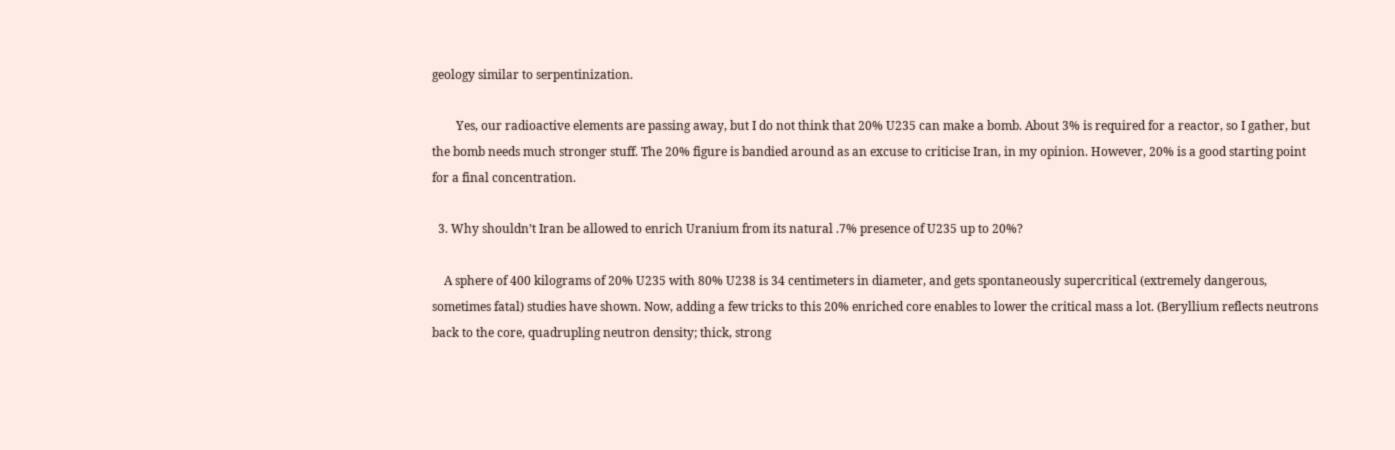geology similar to serpentinization.

        Yes, our radioactive elements are passing away, but I do not think that 20% U235 can make a bomb. About 3% is required for a reactor, so I gather, but the bomb needs much stronger stuff. The 20% figure is bandied around as an excuse to criticise Iran, in my opinion. However, 20% is a good starting point for a final concentration.

  3. Why shouldn’t Iran be allowed to enrich Uranium from its natural .7% presence of U235 up to 20%?

    A sphere of 400 kilograms of 20% U235 with 80% U238 is 34 centimeters in diameter, and gets spontaneously supercritical (extremely dangerous, sometimes fatal) studies have shown. Now, adding a few tricks to this 20% enriched core enables to lower the critical mass a lot. (Beryllium reflects neutrons back to the core, quadrupling neutron density; thick, strong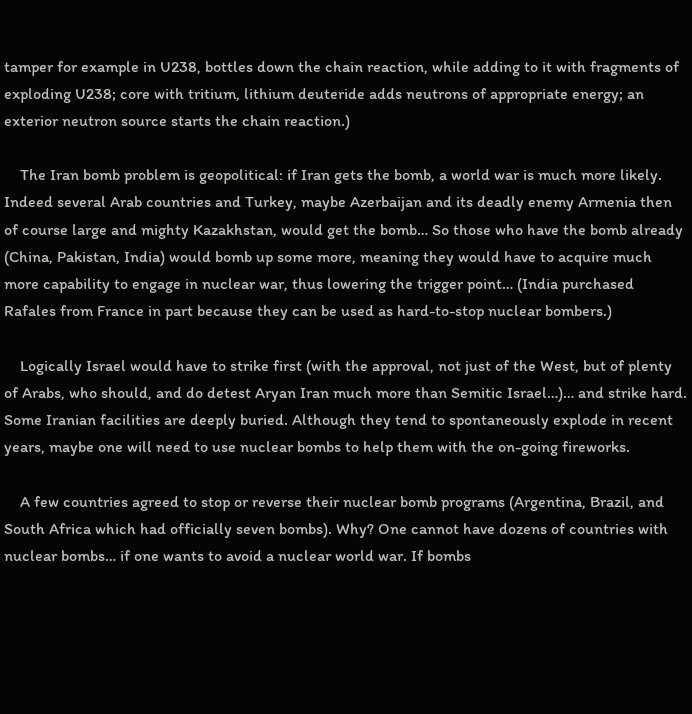tamper for example in U238, bottles down the chain reaction, while adding to it with fragments of exploding U238; core with tritium, lithium deuteride adds neutrons of appropriate energy; an exterior neutron source starts the chain reaction.)

    The Iran bomb problem is geopolitical: if Iran gets the bomb, a world war is much more likely. Indeed several Arab countries and Turkey, maybe Azerbaijan and its deadly enemy Armenia then of course large and mighty Kazakhstan, would get the bomb… So those who have the bomb already (China, Pakistan, India) would bomb up some more, meaning they would have to acquire much more capability to engage in nuclear war, thus lowering the trigger point… (India purchased Rafales from France in part because they can be used as hard-to-stop nuclear bombers.)

    Logically Israel would have to strike first (with the approval, not just of the West, but of plenty of Arabs, who should, and do detest Aryan Iran much more than Semitic Israel…)… and strike hard. Some Iranian facilities are deeply buried. Although they tend to spontaneously explode in recent years, maybe one will need to use nuclear bombs to help them with the on-going fireworks.

    A few countries agreed to stop or reverse their nuclear bomb programs (Argentina, Brazil, and South Africa which had officially seven bombs). Why? One cannot have dozens of countries with nuclear bombs… if one wants to avoid a nuclear world war. If bombs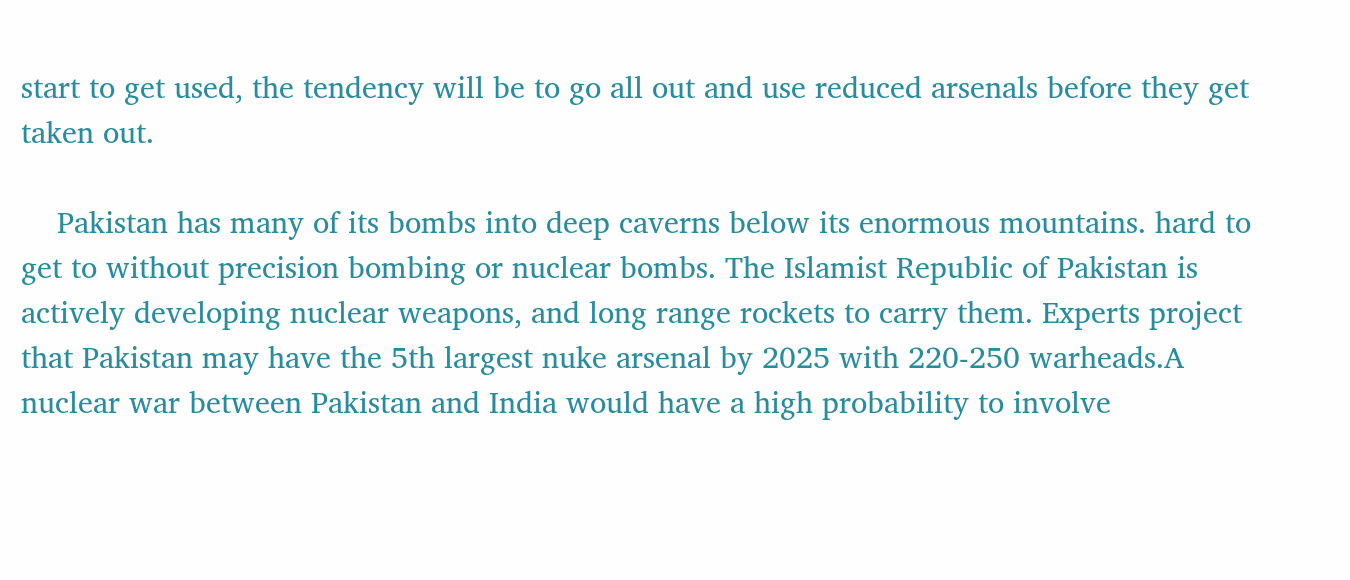start to get used, the tendency will be to go all out and use reduced arsenals before they get taken out.

    Pakistan has many of its bombs into deep caverns below its enormous mountains. hard to get to without precision bombing or nuclear bombs. The Islamist Republic of Pakistan is actively developing nuclear weapons, and long range rockets to carry them. Experts project that Pakistan may have the 5th largest nuke arsenal by 2025 with 220-250 warheads.A nuclear war between Pakistan and India would have a high probability to involve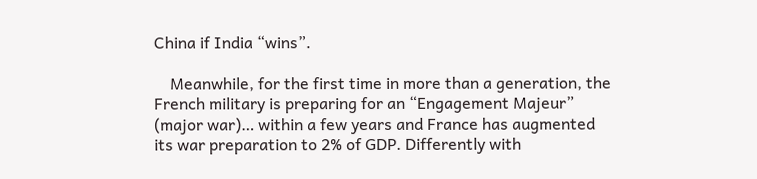China if India “wins”.

    Meanwhile, for the first time in more than a generation, the French military is preparing for an “Engagement Majeur” (major war)… within a few years and France has augmented its war preparation to 2% of GDP. Differently with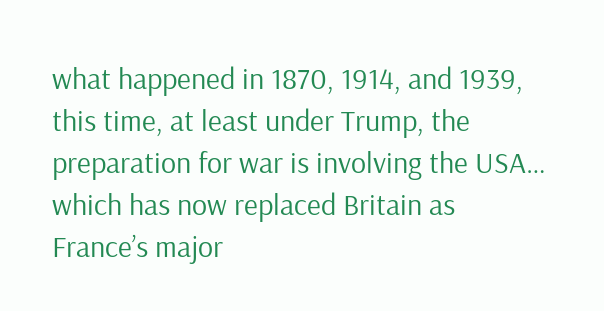what happened in 1870, 1914, and 1939, this time, at least under Trump, the preparation for war is involving the USA… which has now replaced Britain as France’s major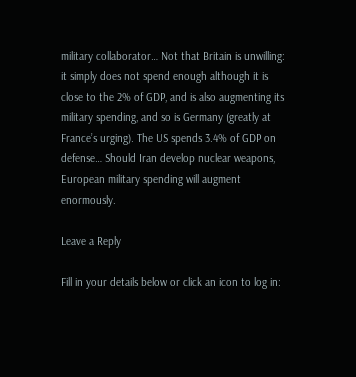military collaborator… Not that Britain is unwilling: it simply does not spend enough although it is close to the 2% of GDP, and is also augmenting its military spending, and so is Germany (greatly at France’s urging). The US spends 3.4% of GDP on defense… Should Iran develop nuclear weapons, European military spending will augment enormously.

Leave a Reply

Fill in your details below or click an icon to log in: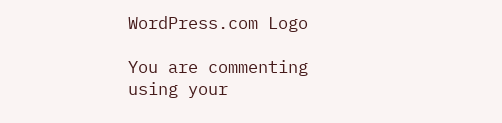WordPress.com Logo

You are commenting using your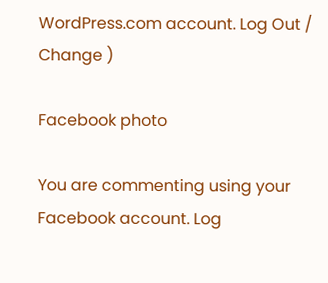WordPress.com account. Log Out /  Change )

Facebook photo

You are commenting using your Facebook account. Log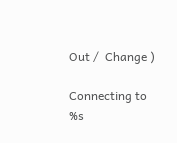Out /  Change )

Connecting to %s